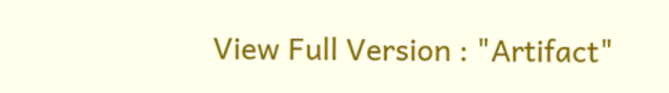View Full Version : "Artifact"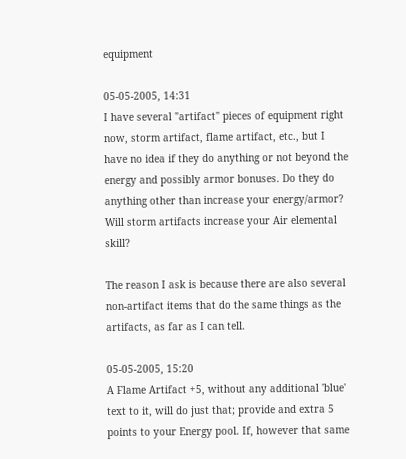equipment

05-05-2005, 14:31
I have several "artifact" pieces of equipment right now, storm artifact, flame artifact, etc., but I have no idea if they do anything or not beyond the energy and possibly armor bonuses. Do they do anything other than increase your energy/armor? Will storm artifacts increase your Air elemental skill?

The reason I ask is because there are also several non-artifact items that do the same things as the artifacts, as far as I can tell.

05-05-2005, 15:20
A Flame Artifact +5, without any additional 'blue' text to it, will do just that; provide and extra 5 points to your Energy pool. If, however that same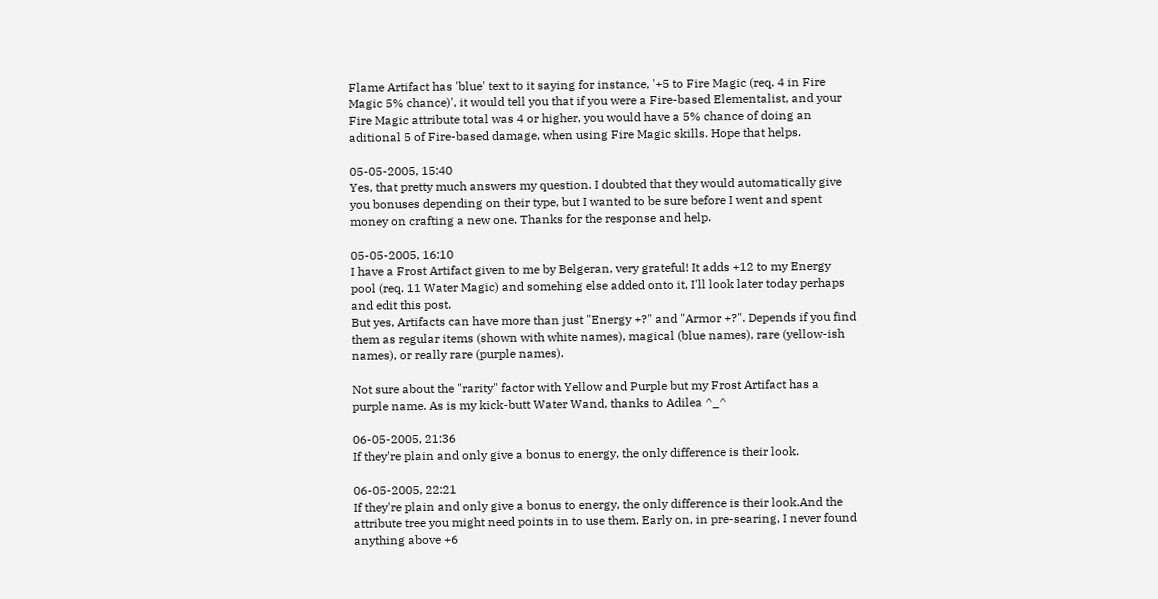Flame Artifact has 'blue' text to it saying for instance, '+5 to Fire Magic (req. 4 in Fire Magic 5% chance)', it would tell you that if you were a Fire-based Elementalist, and your Fire Magic attribute total was 4 or higher, you would have a 5% chance of doing an aditional 5 of Fire-based damage, when using Fire Magic skills. Hope that helps.

05-05-2005, 15:40
Yes, that pretty much answers my question. I doubted that they would automatically give you bonuses depending on their type, but I wanted to be sure before I went and spent money on crafting a new one. Thanks for the response and help.

05-05-2005, 16:10
I have a Frost Artifact given to me by Belgeran, very grateful! It adds +12 to my Energy pool (req. 11 Water Magic) and somehing else added onto it, I'll look later today perhaps and edit this post.
But yes, Artifacts can have more than just "Energy +?" and "Armor +?". Depends if you find them as regular items (shown with white names), magical (blue names), rare (yellow-ish names), or really rare (purple names).

Not sure about the "rarity" factor with Yellow and Purple but my Frost Artifact has a purple name. As is my kick-butt Water Wand, thanks to Adilea ^_^

06-05-2005, 21:36
If they're plain and only give a bonus to energy, the only difference is their look.

06-05-2005, 22:21
If they're plain and only give a bonus to energy, the only difference is their look.And the attribute tree you might need points in to use them. Early on, in pre-searing, I never found anything above +6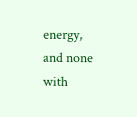energy, and none with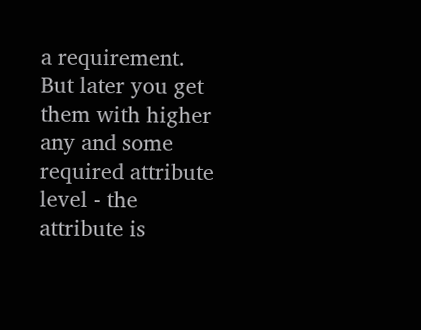a requirement. But later you get them with higher any and some required attribute level - the attribute is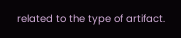related to the type of artifact.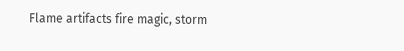Flame artifacts fire magic, storm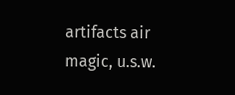artifacts air magic, u.s.w.